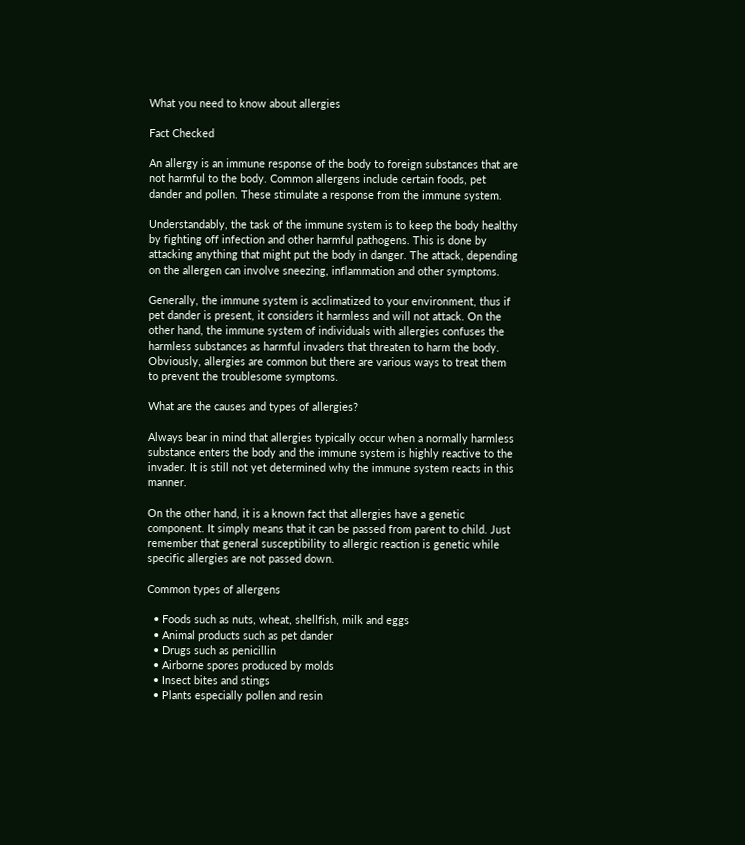What you need to know about allergies

Fact Checked

An allergy is an immune response of the body to foreign substances that are not harmful to the body. Common allergens include certain foods, pet dander and pollen. These stimulate a response from the immune system.

Understandably, the task of the immune system is to keep the body healthy by fighting off infection and other harmful pathogens. This is done by attacking anything that might put the body in danger. The attack, depending on the allergen can involve sneezing, inflammation and other symptoms.

Generally, the immune system is acclimatized to your environment, thus if pet dander is present, it considers it harmless and will not attack. On the other hand, the immune system of individuals with allergies confuses the harmless substances as harmful invaders that threaten to harm the body. Obviously, allergies are common but there are various ways to treat them to prevent the troublesome symptoms.

What are the causes and types of allergies?

Always bear in mind that allergies typically occur when a normally harmless substance enters the body and the immune system is highly reactive to the invader. It is still not yet determined why the immune system reacts in this manner.

On the other hand, it is a known fact that allergies have a genetic component. It simply means that it can be passed from parent to child. Just remember that general susceptibility to allergic reaction is genetic while specific allergies are not passed down.

Common types of allergens

  • Foods such as nuts, wheat, shellfish, milk and eggs
  • Animal products such as pet dander
  • Drugs such as penicillin
  • Airborne spores produced by molds
  • Insect bites and stings
  • Plants especially pollen and resin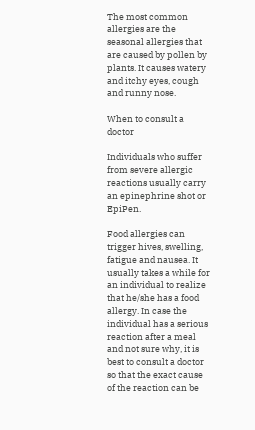The most common allergies are the seasonal allergies that are caused by pollen by plants. It causes watery and itchy eyes, cough and runny nose.

When to consult a doctor

Individuals who suffer from severe allergic reactions usually carry an epinephrine shot or EpiPen.

Food allergies can trigger hives, swelling, fatigue and nausea. It usually takes a while for an individual to realize that he/she has a food allergy. In case the individual has a serious reaction after a meal and not sure why, it is best to consult a doctor so that the exact cause of the reaction can be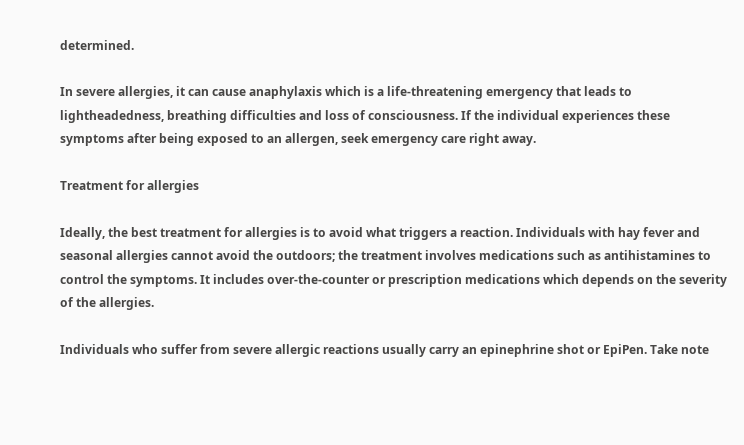determined.

In severe allergies, it can cause anaphylaxis which is a life-threatening emergency that leads to lightheadedness, breathing difficulties and loss of consciousness. If the individual experiences these symptoms after being exposed to an allergen, seek emergency care right away.

Treatment for allergies

Ideally, the best treatment for allergies is to avoid what triggers a reaction. Individuals with hay fever and seasonal allergies cannot avoid the outdoors; the treatment involves medications such as antihistamines to control the symptoms. It includes over-the-counter or prescription medications which depends on the severity of the allergies.

Individuals who suffer from severe allergic reactions usually carry an epinephrine shot or EpiPen. Take note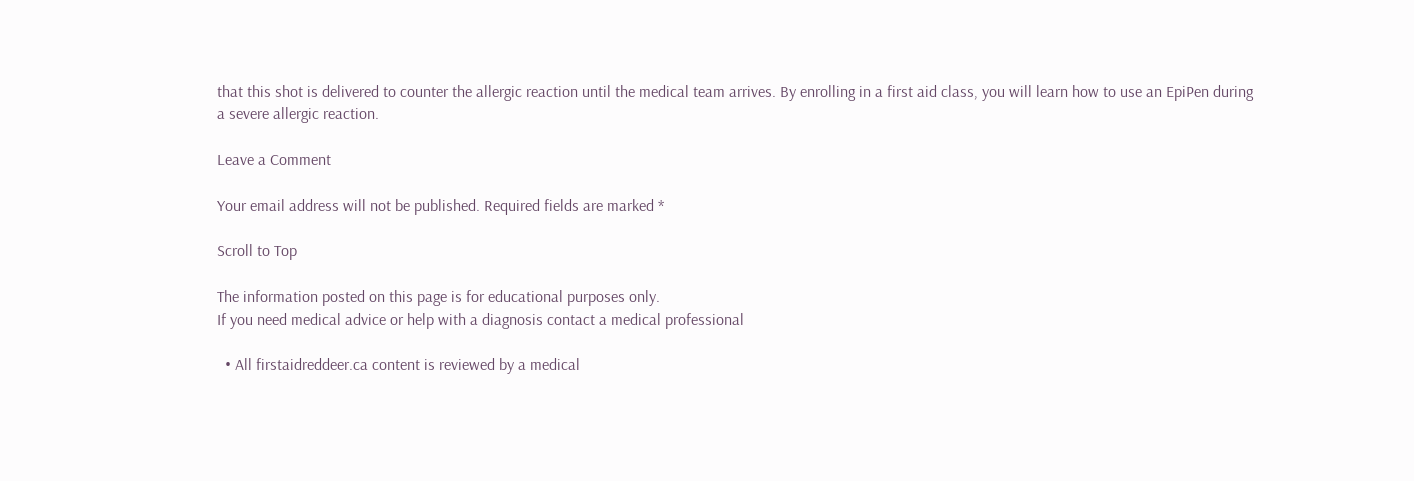that this shot is delivered to counter the allergic reaction until the medical team arrives. By enrolling in a first aid class, you will learn how to use an EpiPen during a severe allergic reaction.

Leave a Comment

Your email address will not be published. Required fields are marked *

Scroll to Top

The information posted on this page is for educational purposes only.
If you need medical advice or help with a diagnosis contact a medical professional

  • All firstaidreddeer.ca content is reviewed by a medical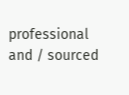professional and / sourced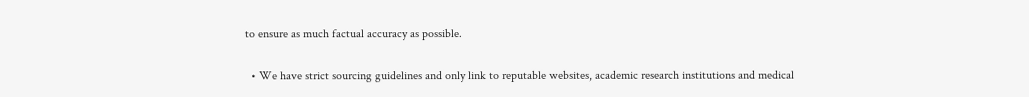to ensure as much factual accuracy as possible.

  • We have strict sourcing guidelines and only link to reputable websites, academic research institutions and medical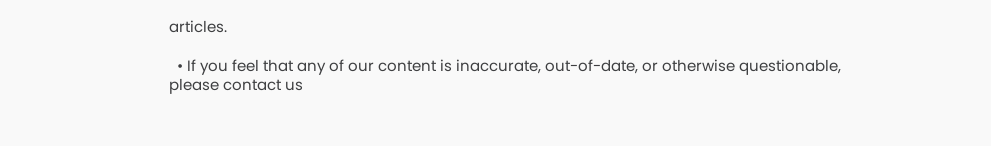articles.

  • If you feel that any of our content is inaccurate, out-of-date, or otherwise questionable, please contact us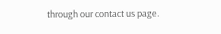through our contact us page.